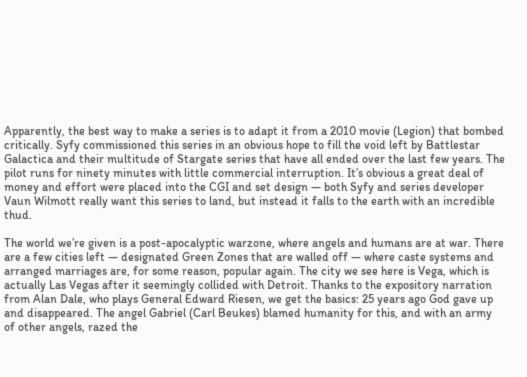Apparently, the best way to make a series is to adapt it from a 2010 movie (Legion) that bombed critically. Syfy commissioned this series in an obvious hope to fill the void left by Battlestar Galactica and their multitude of Stargate series that have all ended over the last few years. The pilot runs for ninety minutes with little commercial interruption. It’s obvious a great deal of money and effort were placed into the CGI and set design — both Syfy and series developer Vaun Wilmott really want this series to land, but instead it falls to the earth with an incredible thud.

The world we’re given is a post-apocalyptic warzone, where angels and humans are at war. There are a few cities left — designated Green Zones that are walled off — where caste systems and arranged marriages are, for some reason, popular again. The city we see here is Vega, which is actually Las Vegas after it seemingly collided with Detroit. Thanks to the expository narration from Alan Dale, who plays General Edward Riesen, we get the basics: 25 years ago God gave up and disappeared. The angel Gabriel (Carl Beukes) blamed humanity for this, and with an army of other angels, razed the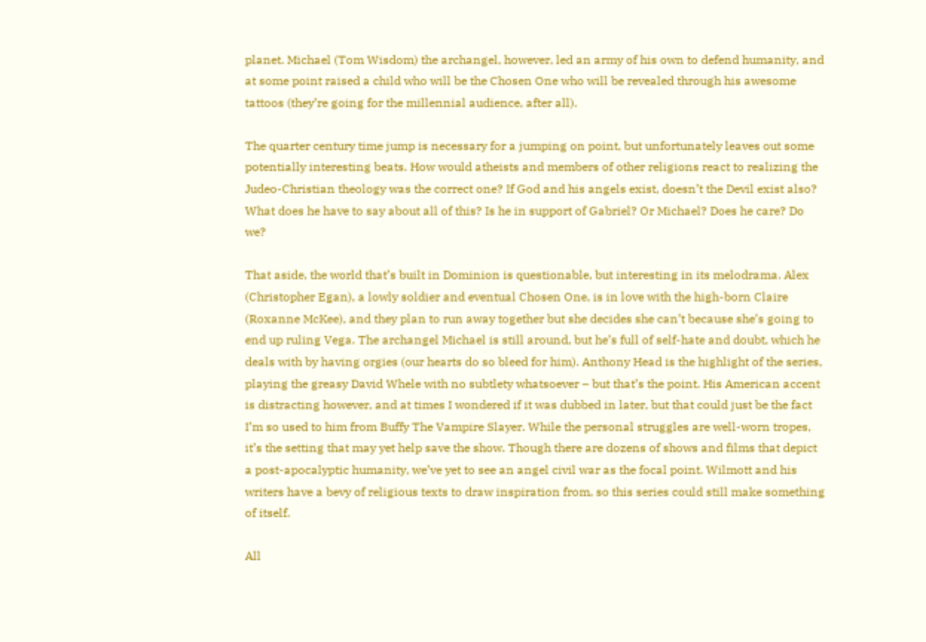planet. Michael (Tom Wisdom) the archangel, however, led an army of his own to defend humanity, and at some point raised a child who will be the Chosen One who will be revealed through his awesome tattoos (they’re going for the millennial audience, after all).

The quarter century time jump is necessary for a jumping on point, but unfortunately leaves out some potentially interesting beats. How would atheists and members of other religions react to realizing the Judeo-Christian theology was the correct one? If God and his angels exist, doesn’t the Devil exist also? What does he have to say about all of this? Is he in support of Gabriel? Or Michael? Does he care? Do we?

That aside, the world that’s built in Dominion is questionable, but interesting in its melodrama. Alex (Christopher Egan), a lowly soldier and eventual Chosen One, is in love with the high-born Claire (Roxanne McKee), and they plan to run away together but she decides she can’t because she’s going to end up ruling Vega. The archangel Michael is still around, but he’s full of self-hate and doubt, which he deals with by having orgies (our hearts do so bleed for him). Anthony Head is the highlight of the series, playing the greasy David Whele with no subtlety whatsoever – but that’s the point. His American accent is distracting however, and at times I wondered if it was dubbed in later, but that could just be the fact I’m so used to him from Buffy The Vampire Slayer. While the personal struggles are well-worn tropes, it’s the setting that may yet help save the show. Though there are dozens of shows and films that depict a post-apocalyptic humanity, we’ve yet to see an angel civil war as the focal point. Wilmott and his writers have a bevy of religious texts to draw inspiration from, so this series could still make something of itself.

All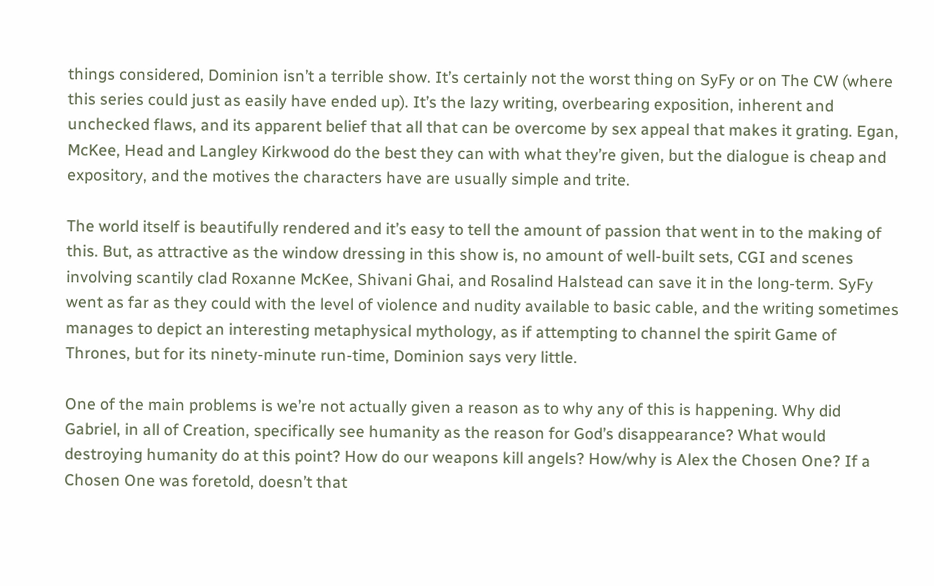things considered, Dominion isn’t a terrible show. It’s certainly not the worst thing on SyFy or on The CW (where this series could just as easily have ended up). It’s the lazy writing, overbearing exposition, inherent and unchecked flaws, and its apparent belief that all that can be overcome by sex appeal that makes it grating. Egan, McKee, Head and Langley Kirkwood do the best they can with what they’re given, but the dialogue is cheap and expository, and the motives the characters have are usually simple and trite.

The world itself is beautifully rendered and it’s easy to tell the amount of passion that went in to the making of this. But, as attractive as the window dressing in this show is, no amount of well-built sets, CGI and scenes involving scantily clad Roxanne McKee, Shivani Ghai, and Rosalind Halstead can save it in the long-term. SyFy went as far as they could with the level of violence and nudity available to basic cable, and the writing sometimes manages to depict an interesting metaphysical mythology, as if attempting to channel the spirit Game of Thrones, but for its ninety-minute run-time, Dominion says very little.

One of the main problems is we’re not actually given a reason as to why any of this is happening. Why did Gabriel, in all of Creation, specifically see humanity as the reason for God’s disappearance? What would destroying humanity do at this point? How do our weapons kill angels? How/why is Alex the Chosen One? If a Chosen One was foretold, doesn’t that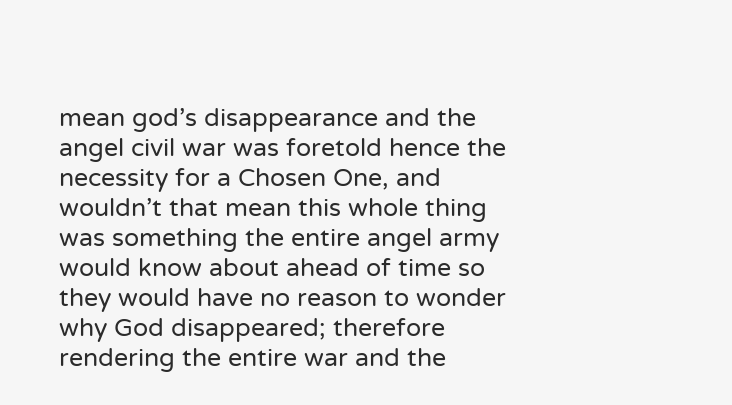mean god’s disappearance and the angel civil war was foretold hence the necessity for a Chosen One, and wouldn’t that mean this whole thing was something the entire angel army would know about ahead of time so they would have no reason to wonder why God disappeared; therefore rendering the entire war and the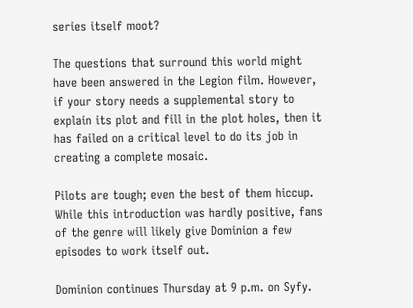series itself moot?

The questions that surround this world might have been answered in the Legion film. However, if your story needs a supplemental story to explain its plot and fill in the plot holes, then it has failed on a critical level to do its job in creating a complete mosaic.

Pilots are tough; even the best of them hiccup. While this introduction was hardly positive, fans of the genre will likely give Dominion a few episodes to work itself out.

Dominion continues Thursday at 9 p.m. on Syfy.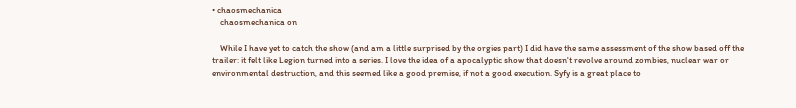• chaosmechanica
    chaosmechanica on

    While I have yet to catch the show (and am a little surprised by the orgies part) I did have the same assessment of the show based off the trailer: it felt like Legion turned into a series. I love the idea of a apocalyptic show that doesn't revolve around zombies, nuclear war or environmental destruction, and this seemed like a good premise, if not a good execution. Syfy is a great place to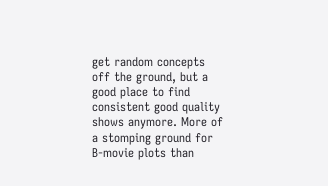get random concepts off the ground, but a good place to find consistent good quality shows anymore. More of a stomping ground for B-movie plots than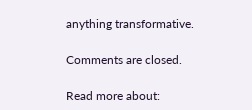anything transformative.

Comments are closed.

Read more about: